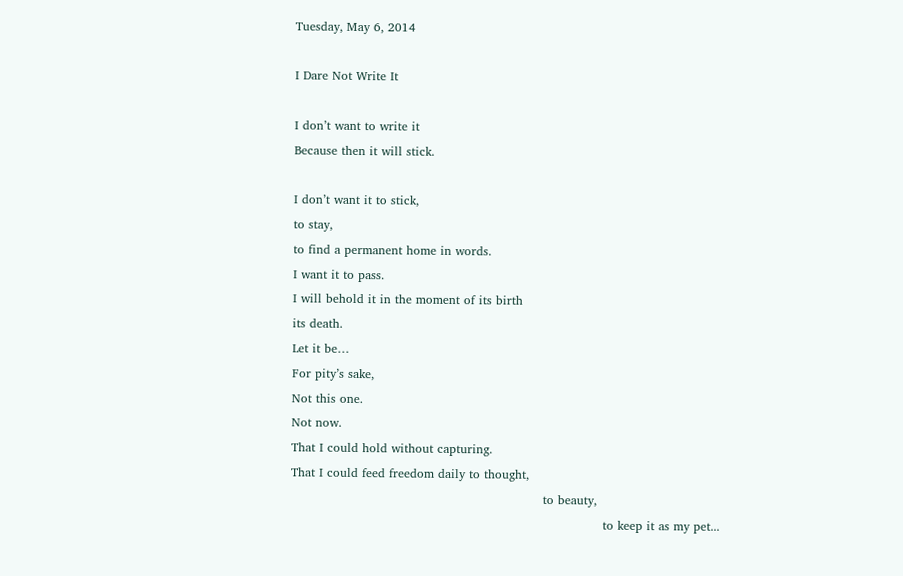Tuesday, May 6, 2014

I Dare Not Write It

I don’t want to write it
Because then it will stick.

I don’t want it to stick,
to stay,
to find a permanent home in words.
I want it to pass.
I will behold it in the moment of its birth
its death.
Let it be…
For pity’s sake,
Not this one.
Not now.
That I could hold without capturing.
That I could feed freedom daily to thought,
                                                               to beauty,
                                                                              to keep it as my pet...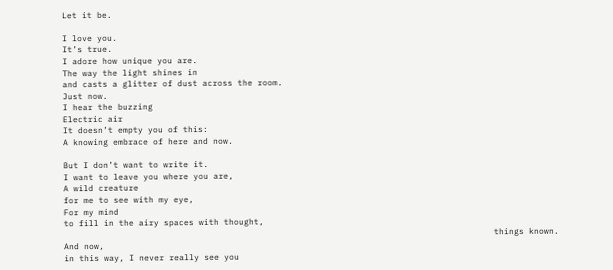Let it be.

I love you.
It’s true.
I adore how unique you are.
The way the light shines in
and casts a glitter of dust across the room.
Just now.
I hear the buzzing
Electric air
It doesn’t empty you of this:
A knowing embrace of here and now.

But I don’t want to write it.
I want to leave you where you are,
A wild creature
for me to see with my eye,
For my mind
to fill in the airy spaces with thought,
                                                                                      things known.
And now,
in this way, I never really see you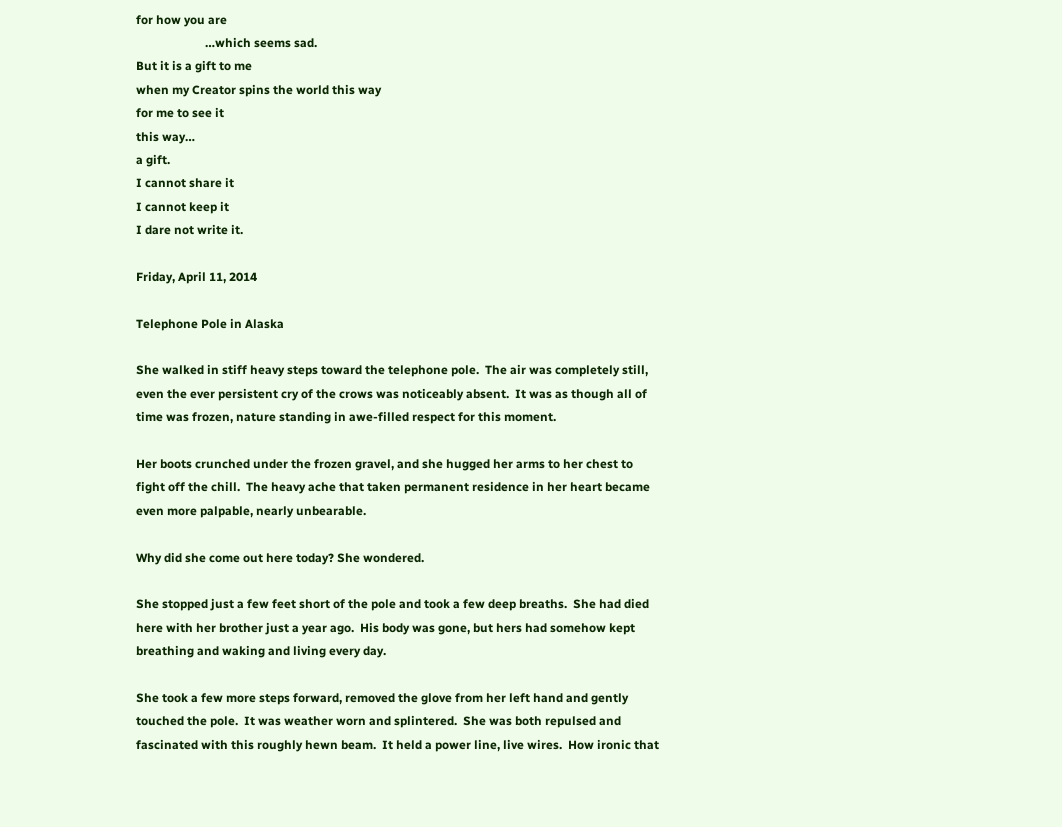for how you are
                       …which seems sad.
But it is a gift to me
when my Creator spins the world this way
for me to see it
this way…
a gift.
I cannot share it
I cannot keep it
I dare not write it.

Friday, April 11, 2014

Telephone Pole in Alaska

She walked in stiff heavy steps toward the telephone pole.  The air was completely still, even the ever persistent cry of the crows was noticeably absent.  It was as though all of time was frozen, nature standing in awe-filled respect for this moment.

Her boots crunched under the frozen gravel, and she hugged her arms to her chest to fight off the chill.  The heavy ache that taken permanent residence in her heart became even more palpable, nearly unbearable.

Why did she come out here today? She wondered.

She stopped just a few feet short of the pole and took a few deep breaths.  She had died here with her brother just a year ago.  His body was gone, but hers had somehow kept breathing and waking and living every day.

She took a few more steps forward, removed the glove from her left hand and gently touched the pole.  It was weather worn and splintered.  She was both repulsed and fascinated with this roughly hewn beam.  It held a power line, live wires.  How ironic that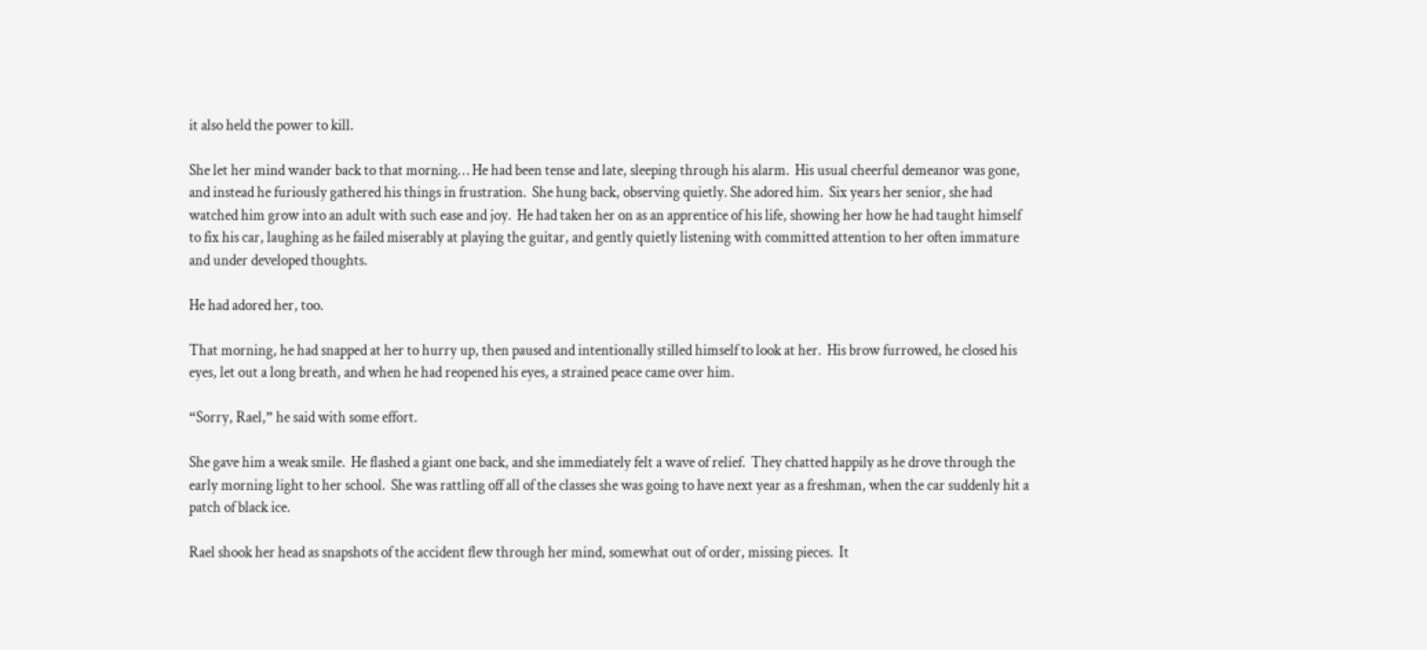it also held the power to kill.

She let her mind wander back to that morning… He had been tense and late, sleeping through his alarm.  His usual cheerful demeanor was gone, and instead he furiously gathered his things in frustration.  She hung back, observing quietly. She adored him.  Six years her senior, she had watched him grow into an adult with such ease and joy.  He had taken her on as an apprentice of his life, showing her how he had taught himself to fix his car, laughing as he failed miserably at playing the guitar, and gently quietly listening with committed attention to her often immature and under developed thoughts.

He had adored her, too.

That morning, he had snapped at her to hurry up, then paused and intentionally stilled himself to look at her.  His brow furrowed, he closed his eyes, let out a long breath, and when he had reopened his eyes, a strained peace came over him.

“Sorry, Rael,” he said with some effort.

She gave him a weak smile.  He flashed a giant one back, and she immediately felt a wave of relief.  They chatted happily as he drove through the early morning light to her school.  She was rattling off all of the classes she was going to have next year as a freshman, when the car suddenly hit a patch of black ice.

Rael shook her head as snapshots of the accident flew through her mind, somewhat out of order, missing pieces.  It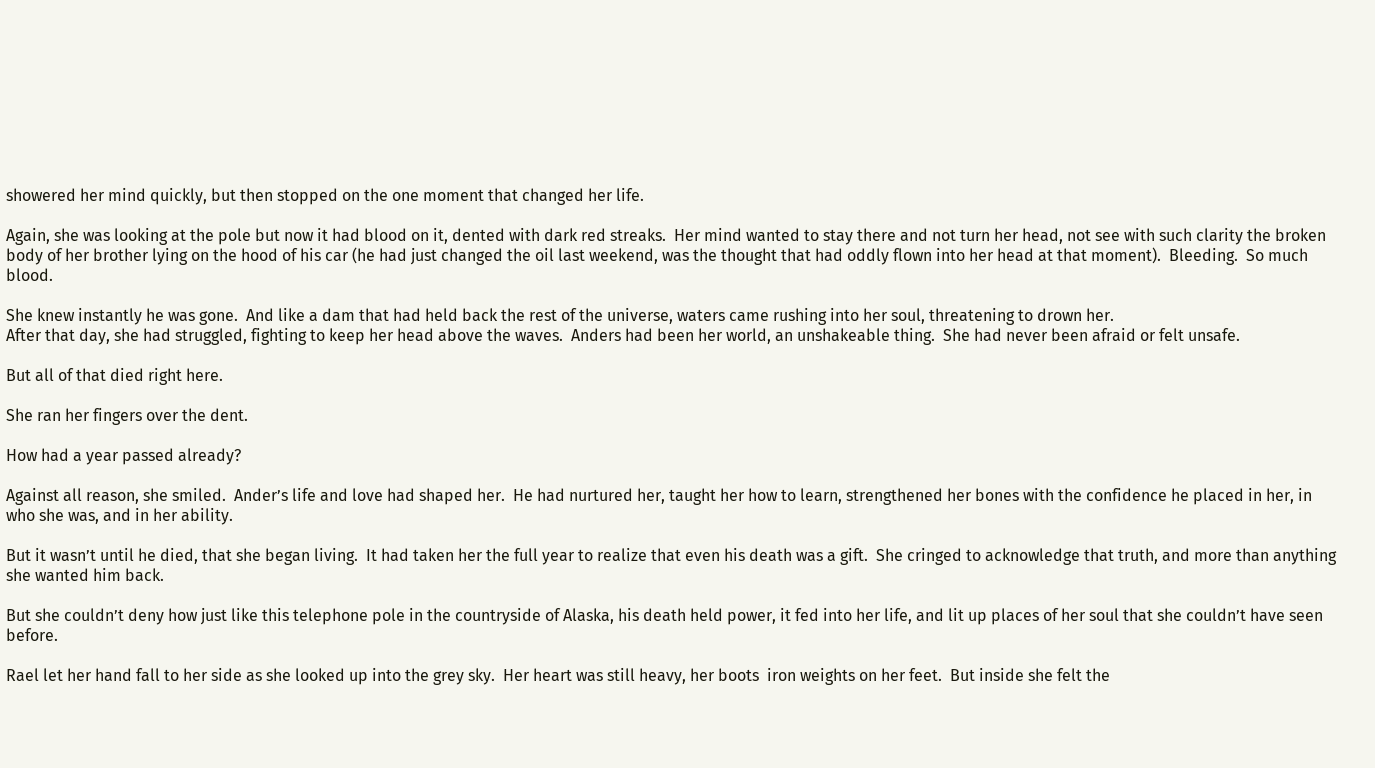showered her mind quickly, but then stopped on the one moment that changed her life.

Again, she was looking at the pole but now it had blood on it, dented with dark red streaks.  Her mind wanted to stay there and not turn her head, not see with such clarity the broken body of her brother lying on the hood of his car (he had just changed the oil last weekend, was the thought that had oddly flown into her head at that moment).  Bleeding.  So much blood.

She knew instantly he was gone.  And like a dam that had held back the rest of the universe, waters came rushing into her soul, threatening to drown her.
After that day, she had struggled, fighting to keep her head above the waves.  Anders had been her world, an unshakeable thing.  She had never been afraid or felt unsafe.

But all of that died right here.

She ran her fingers over the dent.

How had a year passed already?

Against all reason, she smiled.  Ander’s life and love had shaped her.  He had nurtured her, taught her how to learn, strengthened her bones with the confidence he placed in her, in who she was, and in her ability.

But it wasn’t until he died, that she began living.  It had taken her the full year to realize that even his death was a gift.  She cringed to acknowledge that truth, and more than anything she wanted him back.

But she couldn’t deny how just like this telephone pole in the countryside of Alaska, his death held power, it fed into her life, and lit up places of her soul that she couldn’t have seen before.

Rael let her hand fall to her side as she looked up into the grey sky.  Her heart was still heavy, her boots  iron weights on her feet.  But inside she felt the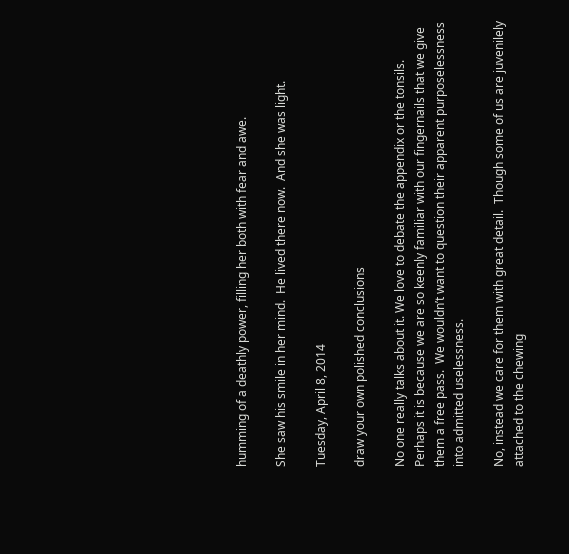humming of a deathly power, filling her both with fear and awe.

She saw his smile in her mind.  He lived there now.  And she was light.

Tuesday, April 8, 2014

draw your own polished conclusions

No one really talks about it. We love to debate the appendix or the tonsils.  Perhaps it is because we are so keenly familiar with our fingernails that we give them a free pass.  We wouldn’t want to question their apparent purposelessness  into admitted uselessness.

No, instead we care for them with great detail.  Though some of us are juvenilely attached to the chewing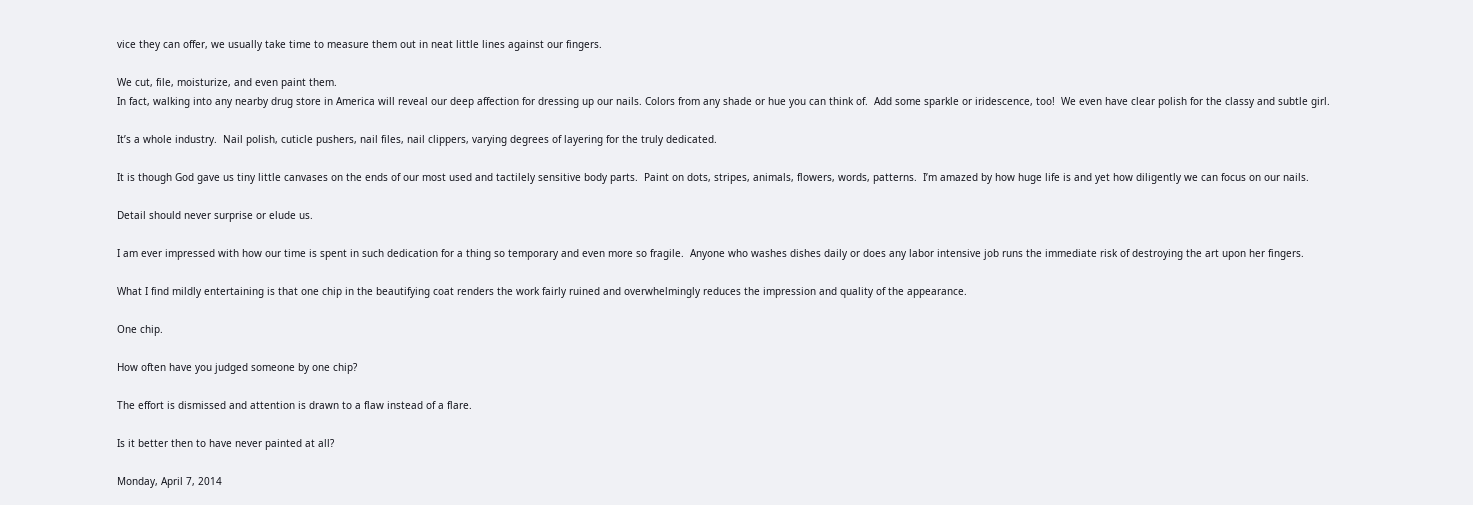vice they can offer, we usually take time to measure them out in neat little lines against our fingers.

We cut, file, moisturize, and even paint them.
In fact, walking into any nearby drug store in America will reveal our deep affection for dressing up our nails. Colors from any shade or hue you can think of.  Add some sparkle or iridescence, too!  We even have clear polish for the classy and subtle girl.

It’s a whole industry.  Nail polish, cuticle pushers, nail files, nail clippers, varying degrees of layering for the truly dedicated.

It is though God gave us tiny little canvases on the ends of our most used and tactilely sensitive body parts.  Paint on dots, stripes, animals, flowers, words, patterns.  I’m amazed by how huge life is and yet how diligently we can focus on our nails.

Detail should never surprise or elude us.

I am ever impressed with how our time is spent in such dedication for a thing so temporary and even more so fragile.  Anyone who washes dishes daily or does any labor intensive job runs the immediate risk of destroying the art upon her fingers.

What I find mildly entertaining is that one chip in the beautifying coat renders the work fairly ruined and overwhelmingly reduces the impression and quality of the appearance.

One chip.

How often have you judged someone by one chip?

The effort is dismissed and attention is drawn to a flaw instead of a flare.

Is it better then to have never painted at all?

Monday, April 7, 2014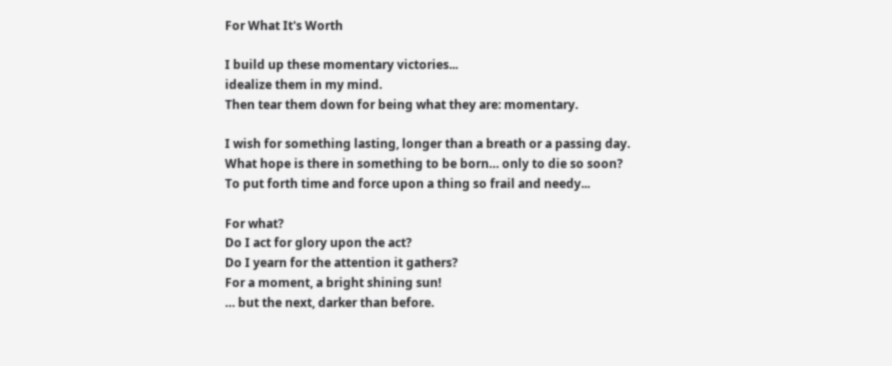For What It's Worth

I build up these momentary victories...
idealize them in my mind.
Then tear them down for being what they are: momentary.

I wish for something lasting, longer than a breath or a passing day.
What hope is there in something to be born… only to die so soon?
To put forth time and force upon a thing so frail and needy...

For what?
Do I act for glory upon the act?
Do I yearn for the attention it gathers?
For a moment, a bright shining sun!
… but the next, darker than before.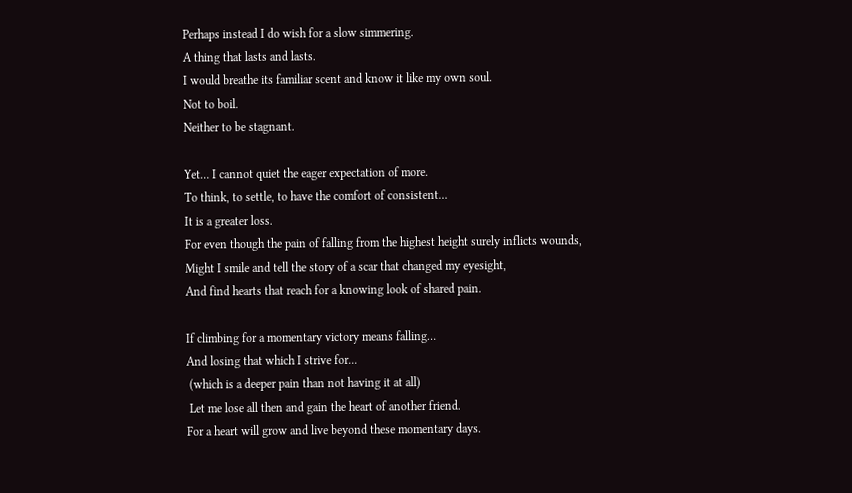Perhaps instead I do wish for a slow simmering.
A thing that lasts and lasts.
I would breathe its familiar scent and know it like my own soul.
Not to boil.
Neither to be stagnant.

Yet… I cannot quiet the eager expectation of more.
To think, to settle, to have the comfort of consistent…
It is a greater loss.
For even though the pain of falling from the highest height surely inflicts wounds,
Might I smile and tell the story of a scar that changed my eyesight,
And find hearts that reach for a knowing look of shared pain.

If climbing for a momentary victory means falling…
And losing that which I strive for...
 (which is a deeper pain than not having it at all)
 Let me lose all then and gain the heart of another friend.
For a heart will grow and live beyond these momentary days.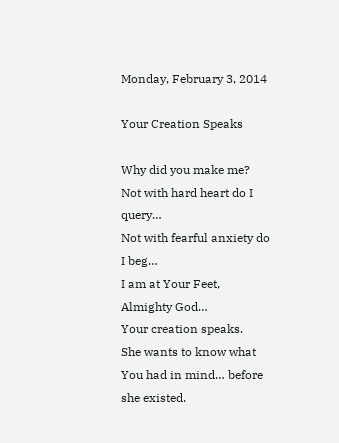Monday, February 3, 2014

Your Creation Speaks

Why did you make me?
Not with hard heart do I query…
Not with fearful anxiety do I beg…
I am at Your Feet, Almighty God…
Your creation speaks.
She wants to know what You had in mind… before she existed.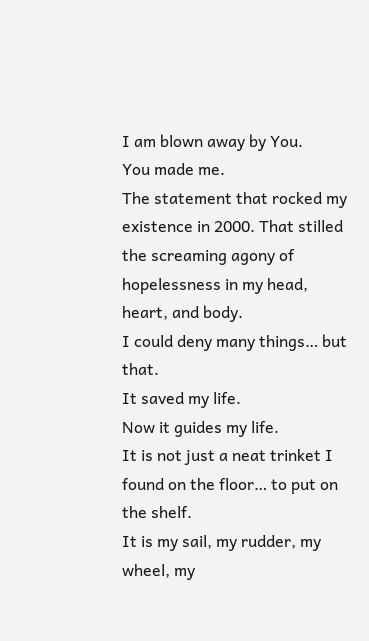I am blown away by You.
You made me.
The statement that rocked my existence in 2000. That stilled the screaming agony of hopelessness in my head, heart, and body.
I could deny many things… but that.
It saved my life.
Now it guides my life.
It is not just a neat trinket I found on the floor… to put on the shelf.
It is my sail, my rudder, my wheel, my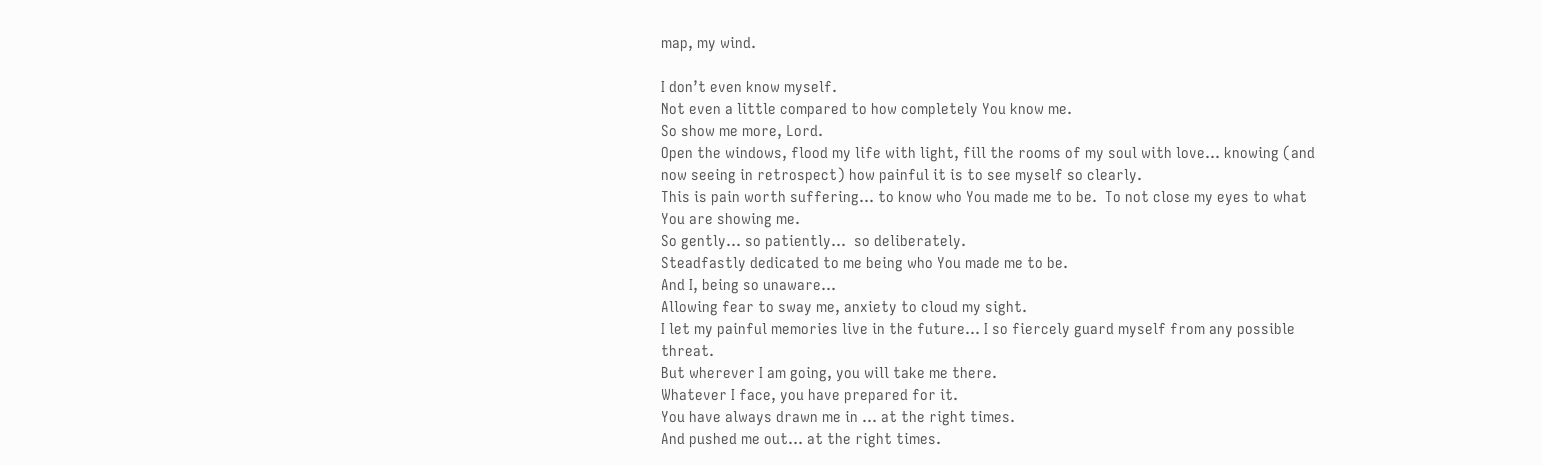map, my wind.

I don’t even know myself.
Not even a little compared to how completely You know me.
So show me more, Lord.
Open the windows, flood my life with light, fill the rooms of my soul with love… knowing (and now seeing in retrospect) how painful it is to see myself so clearly.
This is pain worth suffering… to know who You made me to be.  To not close my eyes to what You are showing me.
So gently… so patiently…  so deliberately.
Steadfastly dedicated to me being who You made me to be.
And I, being so unaware…
Allowing fear to sway me, anxiety to cloud my sight.
I let my painful memories live in the future… I so fiercely guard myself from any possible threat.
But wherever I am going, you will take me there.
Whatever I face, you have prepared for it.
You have always drawn me in … at the right times.
And pushed me out… at the right times.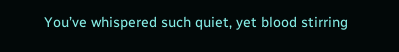You’ve whispered such quiet, yet blood stirring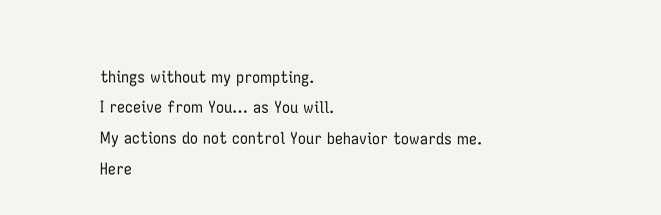things without my prompting.
I receive from You… as You will.
My actions do not control Your behavior towards me.
Here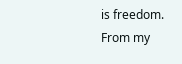is freedom.
From my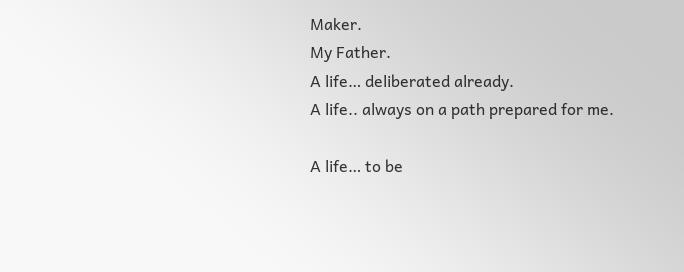Maker.
My Father.
A life… deliberated already.
A life.. always on a path prepared for me.

A life… to be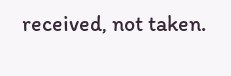received, not taken.